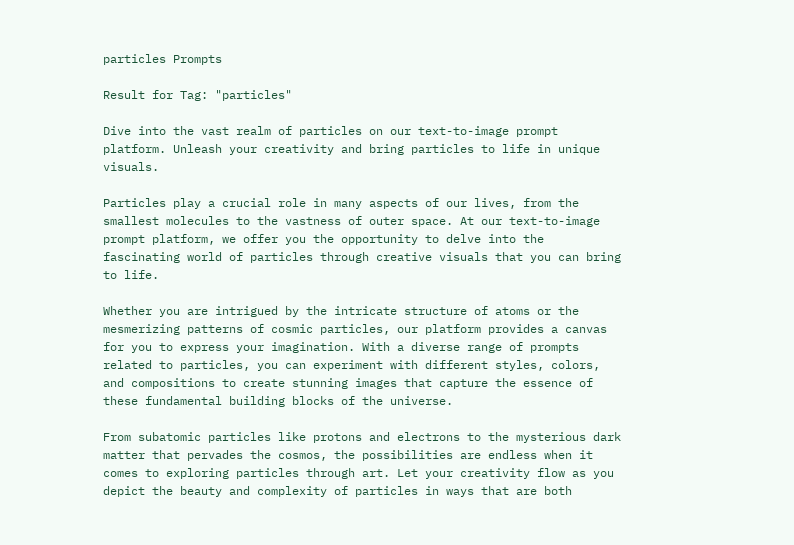particles Prompts

Result for Tag: "particles"

Dive into the vast realm of particles on our text-to-image prompt platform. Unleash your creativity and bring particles to life in unique visuals.

Particles play a crucial role in many aspects of our lives, from the smallest molecules to the vastness of outer space. At our text-to-image prompt platform, we offer you the opportunity to delve into the fascinating world of particles through creative visuals that you can bring to life.

Whether you are intrigued by the intricate structure of atoms or the mesmerizing patterns of cosmic particles, our platform provides a canvas for you to express your imagination. With a diverse range of prompts related to particles, you can experiment with different styles, colors, and compositions to create stunning images that capture the essence of these fundamental building blocks of the universe.

From subatomic particles like protons and electrons to the mysterious dark matter that pervades the cosmos, the possibilities are endless when it comes to exploring particles through art. Let your creativity flow as you depict the beauty and complexity of particles in ways that are both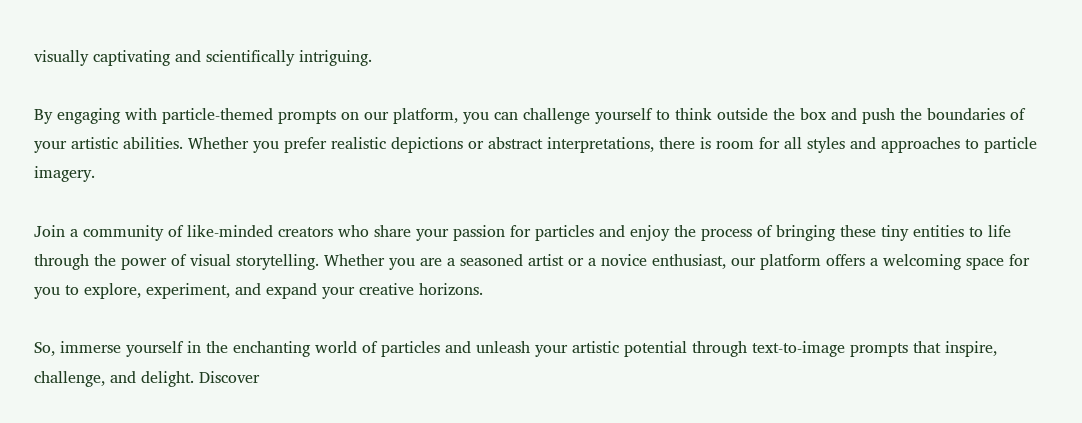visually captivating and scientifically intriguing.

By engaging with particle-themed prompts on our platform, you can challenge yourself to think outside the box and push the boundaries of your artistic abilities. Whether you prefer realistic depictions or abstract interpretations, there is room for all styles and approaches to particle imagery.

Join a community of like-minded creators who share your passion for particles and enjoy the process of bringing these tiny entities to life through the power of visual storytelling. Whether you are a seasoned artist or a novice enthusiast, our platform offers a welcoming space for you to explore, experiment, and expand your creative horizons.

So, immerse yourself in the enchanting world of particles and unleash your artistic potential through text-to-image prompts that inspire, challenge, and delight. Discover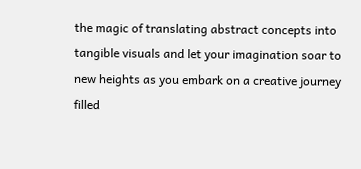the magic of translating abstract concepts into tangible visuals and let your imagination soar to new heights as you embark on a creative journey filled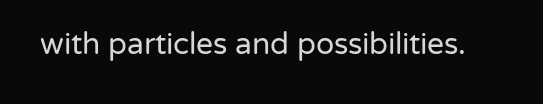with particles and possibilities.